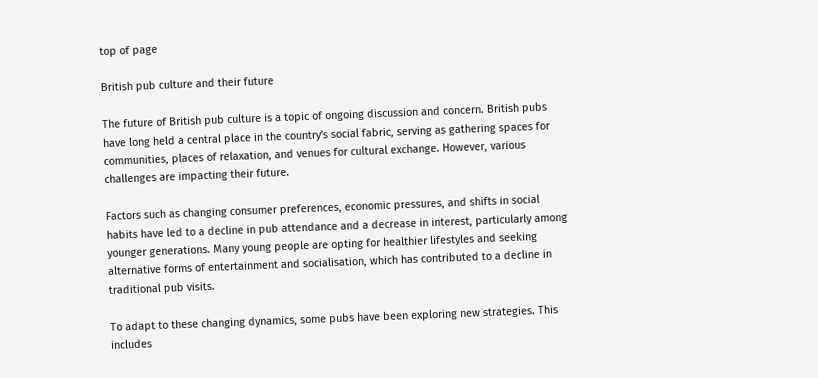top of page

British pub culture and their future

The future of British pub culture is a topic of ongoing discussion and concern. British pubs have long held a central place in the country's social fabric, serving as gathering spaces for communities, places of relaxation, and venues for cultural exchange. However, various challenges are impacting their future.

Factors such as changing consumer preferences, economic pressures, and shifts in social habits have led to a decline in pub attendance and a decrease in interest, particularly among younger generations. Many young people are opting for healthier lifestyles and seeking alternative forms of entertainment and socialisation, which has contributed to a decline in traditional pub visits.

To adapt to these changing dynamics, some pubs have been exploring new strategies. This includes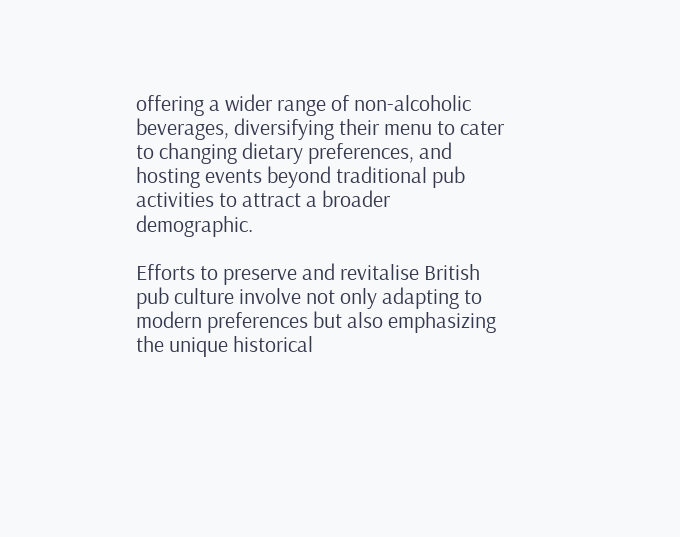offering a wider range of non-alcoholic beverages, diversifying their menu to cater to changing dietary preferences, and hosting events beyond traditional pub activities to attract a broader demographic.

Efforts to preserve and revitalise British pub culture involve not only adapting to modern preferences but also emphasizing the unique historical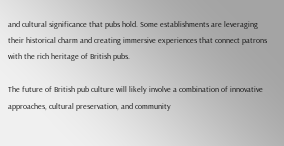and cultural significance that pubs hold. Some establishments are leveraging their historical charm and creating immersive experiences that connect patrons with the rich heritage of British pubs.

The future of British pub culture will likely involve a combination of innovative approaches, cultural preservation, and community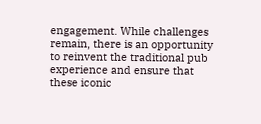engagement. While challenges remain, there is an opportunity to reinvent the traditional pub experience and ensure that these iconic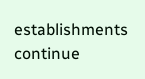establishments continue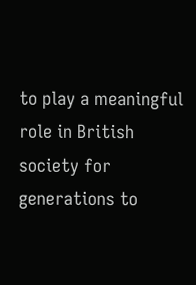to play a meaningful role in British society for generations to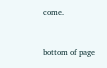come.



bottom of page